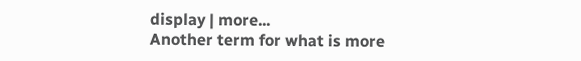display | more...
Another term for what is more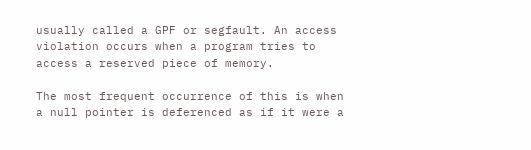usually called a GPF or segfault. An access violation occurs when a program tries to access a reserved piece of memory.

The most frequent occurrence of this is when a null pointer is deferenced as if it were a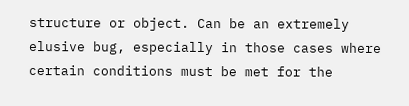structure or object. Can be an extremely elusive bug, especially in those cases where certain conditions must be met for the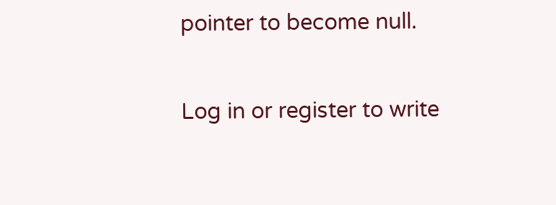pointer to become null.

Log in or register to write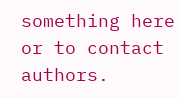something here or to contact authors.